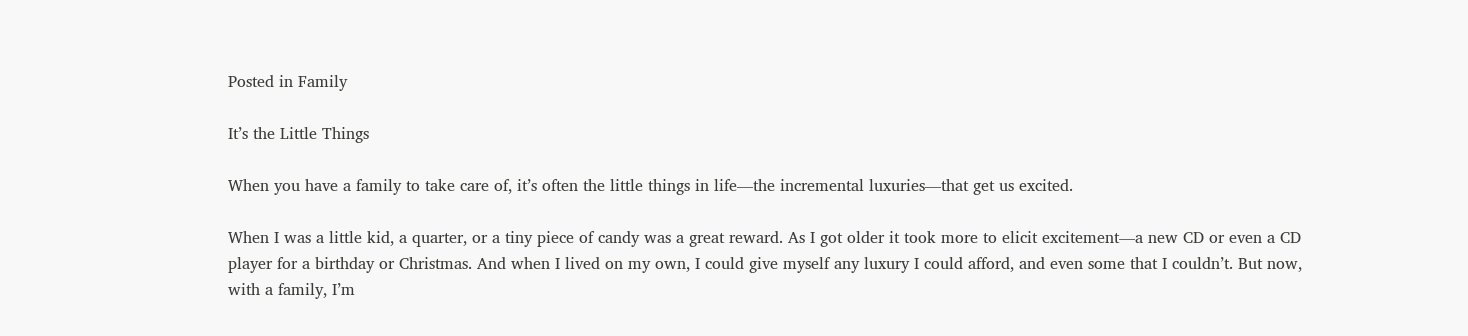Posted in Family

It’s the Little Things

When you have a family to take care of, it’s often the little things in life—the incremental luxuries—that get us excited.

When I was a little kid, a quarter, or a tiny piece of candy was a great reward. As I got older it took more to elicit excitement—a new CD or even a CD player for a birthday or Christmas. And when I lived on my own, I could give myself any luxury I could afford, and even some that I couldn’t. But now, with a family, I’m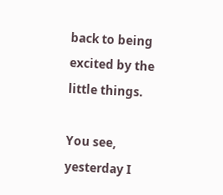back to being excited by the little things.

You see, yesterday I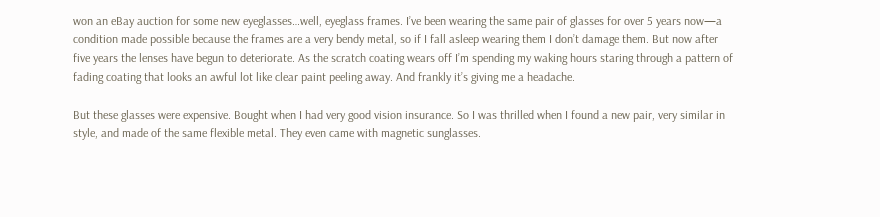won an eBay auction for some new eyeglasses…well, eyeglass frames. I’ve been wearing the same pair of glasses for over 5 years now—a condition made possible because the frames are a very bendy metal, so if I fall asleep wearing them I don’t damage them. But now after five years the lenses have begun to deteriorate. As the scratch coating wears off I’m spending my waking hours staring through a pattern of fading coating that looks an awful lot like clear paint peeling away. And frankly it’s giving me a headache.

But these glasses were expensive. Bought when I had very good vision insurance. So I was thrilled when I found a new pair, very similar in style, and made of the same flexible metal. They even came with magnetic sunglasses.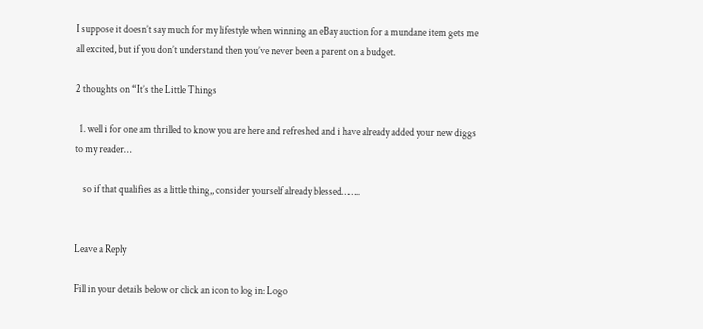I suppose it doesn’t say much for my lifestyle when winning an eBay auction for a mundane item gets me all excited, but if you don’t understand then you’ve never been a parent on a budget.

2 thoughts on “It’s the Little Things

  1. well i for one am thrilled to know you are here and refreshed and i have already added your new diggs to my reader…

    so if that qualifies as a little thing,, consider yourself already blessed……..


Leave a Reply

Fill in your details below or click an icon to log in: Logo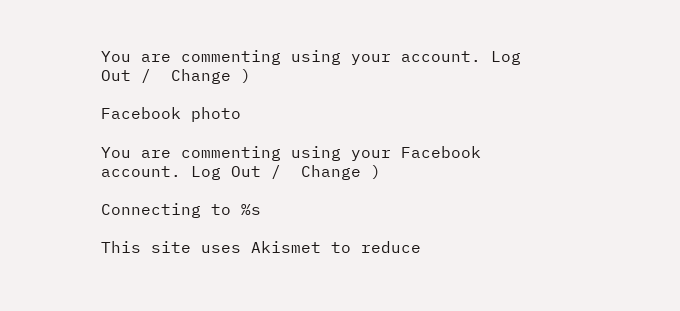You are commenting using your account. Log Out /  Change )

Facebook photo

You are commenting using your Facebook account. Log Out /  Change )

Connecting to %s

This site uses Akismet to reduce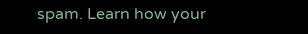spam. Learn how your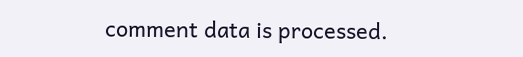comment data is processed.